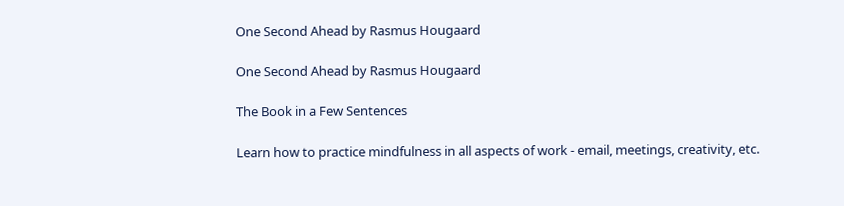One Second Ahead by Rasmus Hougaard

One Second Ahead by Rasmus Hougaard

The Book in a Few Sentences

Learn how to practice mindfulness in all aspects of work - email, meetings, creativity, etc.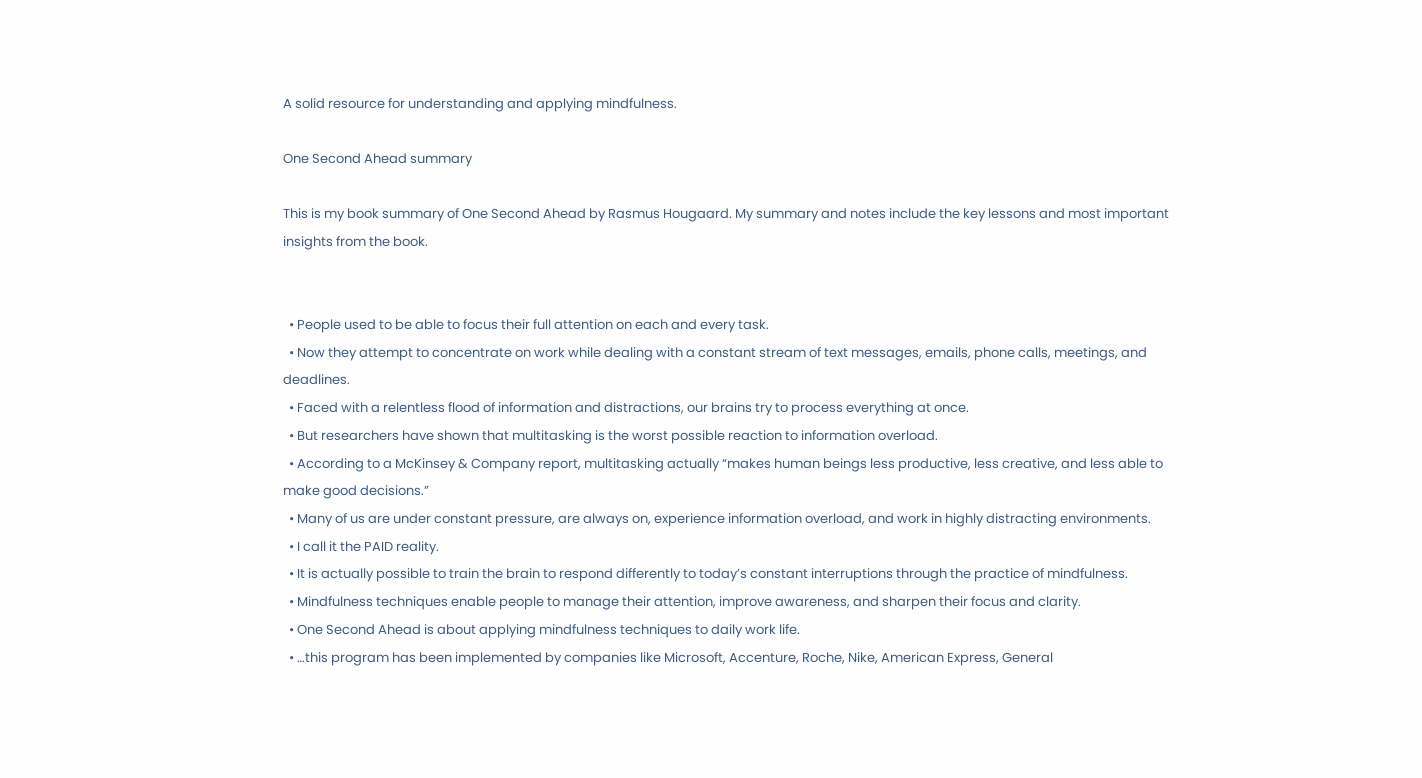A solid resource for understanding and applying mindfulness.

One Second Ahead summary

This is my book summary of One Second Ahead by Rasmus Hougaard. My summary and notes include the key lessons and most important insights from the book.


  • People used to be able to focus their full attention on each and every task.
  • Now they attempt to concentrate on work while dealing with a constant stream of text messages, emails, phone calls, meetings, and deadlines.
  • Faced with a relentless flood of information and distractions, our brains try to process everything at once.
  • But researchers have shown that multitasking is the worst possible reaction to information overload.
  • According to a McKinsey & Company report, multitasking actually “makes human beings less productive, less creative, and less able to make good decisions.”
  • Many of us are under constant pressure, are always on, experience information overload, and work in highly distracting environments.
  • I call it the PAID reality.
  • It is actually possible to train the brain to respond differently to today’s constant interruptions through the practice of mindfulness.
  • Mindfulness techniques enable people to manage their attention, improve awareness, and sharpen their focus and clarity.
  • One Second Ahead is about applying mindfulness techniques to daily work life.
  • …this program has been implemented by companies like Microsoft, Accenture, Roche, Nike, American Express, General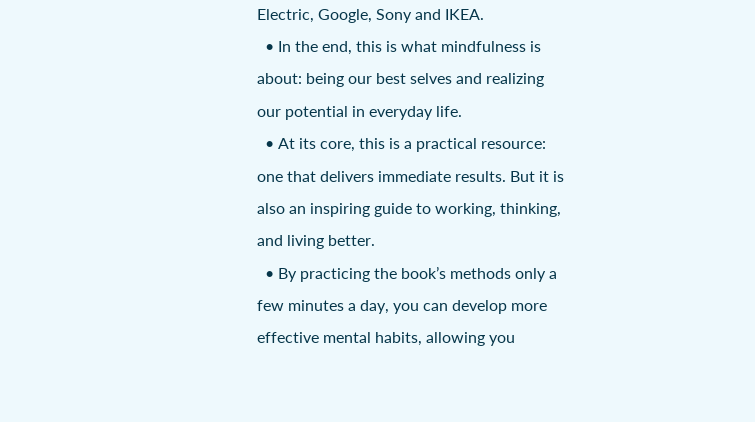Electric, Google, Sony and IKEA.
  • In the end, this is what mindfulness is about: being our best selves and realizing our potential in everyday life.
  • At its core, this is a practical resource: one that delivers immediate results. But it is also an inspiring guide to working, thinking, and living better.
  • By practicing the book’s methods only a few minutes a day, you can develop more effective mental habits, allowing you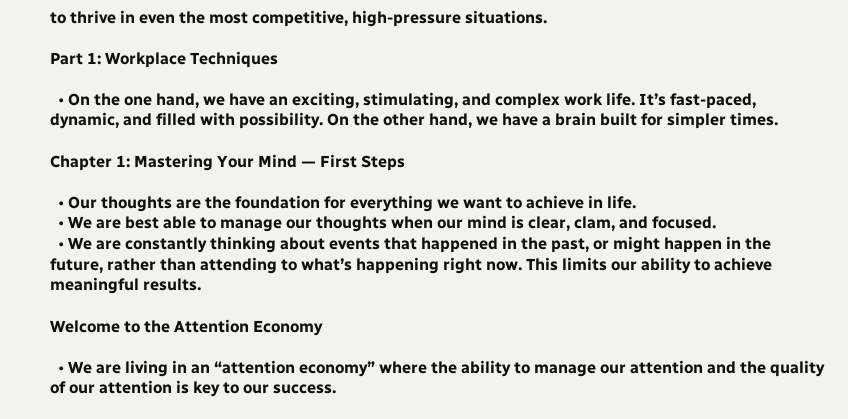to thrive in even the most competitive, high-pressure situations.

Part 1: Workplace Techniques

  • On the one hand, we have an exciting, stimulating, and complex work life. It’s fast-paced, dynamic, and filled with possibility. On the other hand, we have a brain built for simpler times.

Chapter 1: Mastering Your Mind — First Steps

  • Our thoughts are the foundation for everything we want to achieve in life.
  • We are best able to manage our thoughts when our mind is clear, clam, and focused.
  • We are constantly thinking about events that happened in the past, or might happen in the future, rather than attending to what’s happening right now. This limits our ability to achieve meaningful results.

Welcome to the Attention Economy

  • We are living in an “attention economy” where the ability to manage our attention and the quality of our attention is key to our success.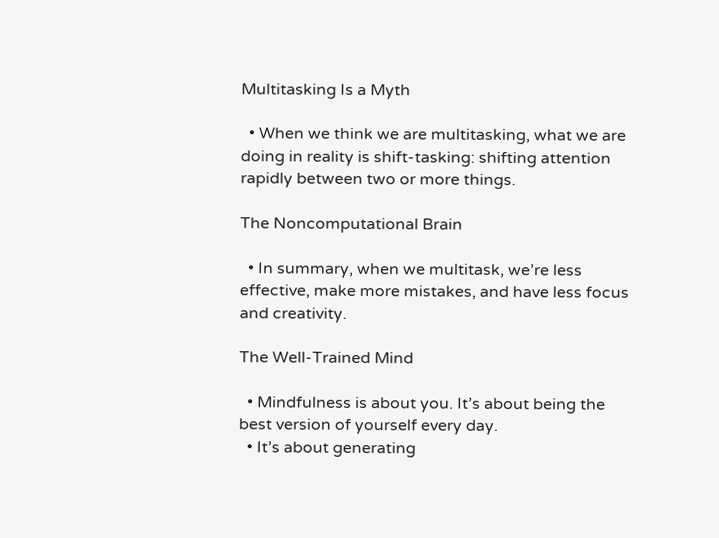Multitasking Is a Myth

  • When we think we are multitasking, what we are doing in reality is shift-tasking: shifting attention rapidly between two or more things.

The Noncomputational Brain

  • In summary, when we multitask, we’re less effective, make more mistakes, and have less focus and creativity.

The Well-Trained Mind

  • Mindfulness is about you. It’s about being the best version of yourself every day.
  • It’s about generating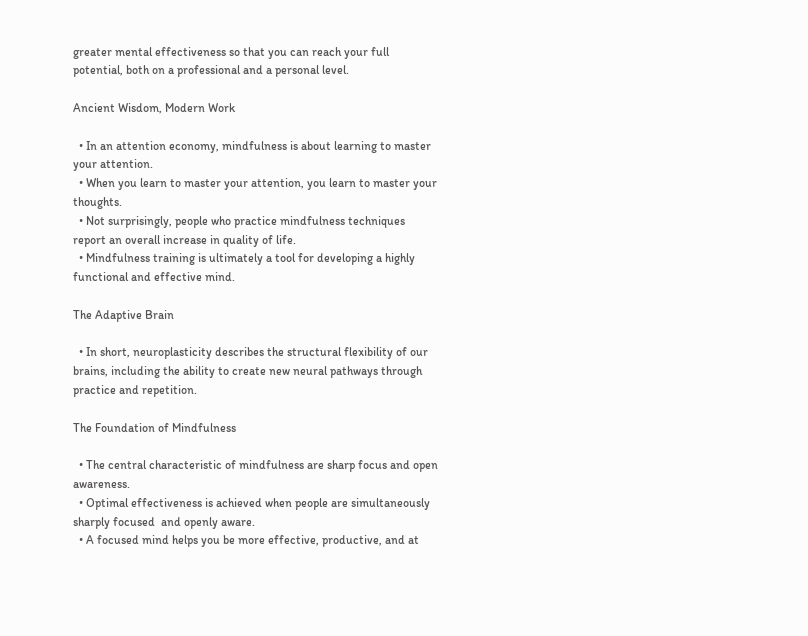greater mental effectiveness so that you can reach your full potential, both on a professional and a personal level.

Ancient Wisdom, Modern Work

  • In an attention economy, mindfulness is about learning to master your attention.
  • When you learn to master your attention, you learn to master your thoughts.
  • Not surprisingly, people who practice mindfulness techniques report an overall increase in quality of life.
  • Mindfulness training is ultimately a tool for developing a highly functional and effective mind.

The Adaptive Brain

  • In short, neuroplasticity describes the structural flexibility of our brains, including the ability to create new neural pathways through practice and repetition.

The Foundation of Mindfulness

  • The central characteristic of mindfulness are sharp focus and open awareness.
  • Optimal effectiveness is achieved when people are simultaneously sharply focused  and openly aware.
  • A focused mind helps you be more effective, productive, and at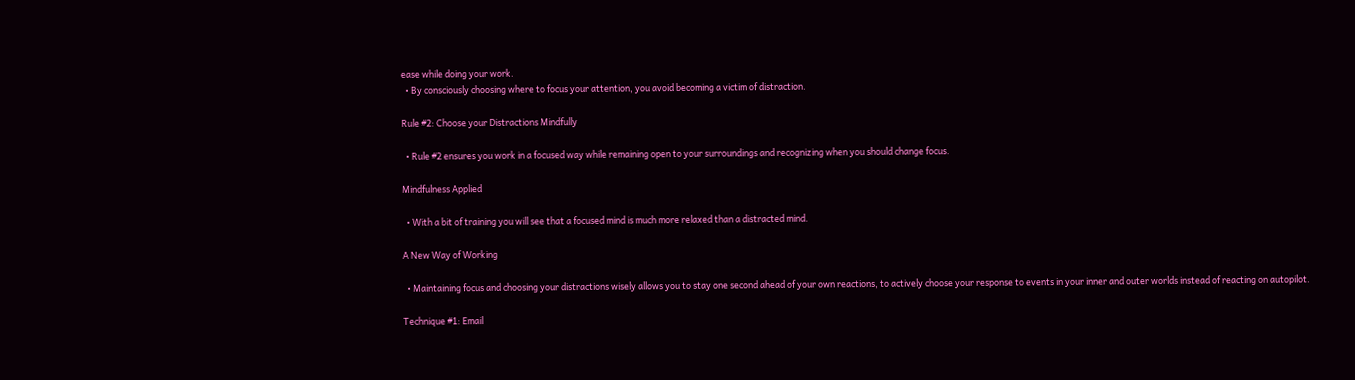ease while doing your work.
  • By consciously choosing where to focus your attention, you avoid becoming a victim of distraction.

Rule #2: Choose your Distractions Mindfully

  • Rule #2 ensures you work in a focused way while remaining open to your surroundings and recognizing when you should change focus.

Mindfulness Applied

  • With a bit of training you will see that a focused mind is much more relaxed than a distracted mind.

A New Way of Working

  • Maintaining focus and choosing your distractions wisely allows you to stay one second ahead of your own reactions, to actively choose your response to events in your inner and outer worlds instead of reacting on autopilot.

Technique #1: Email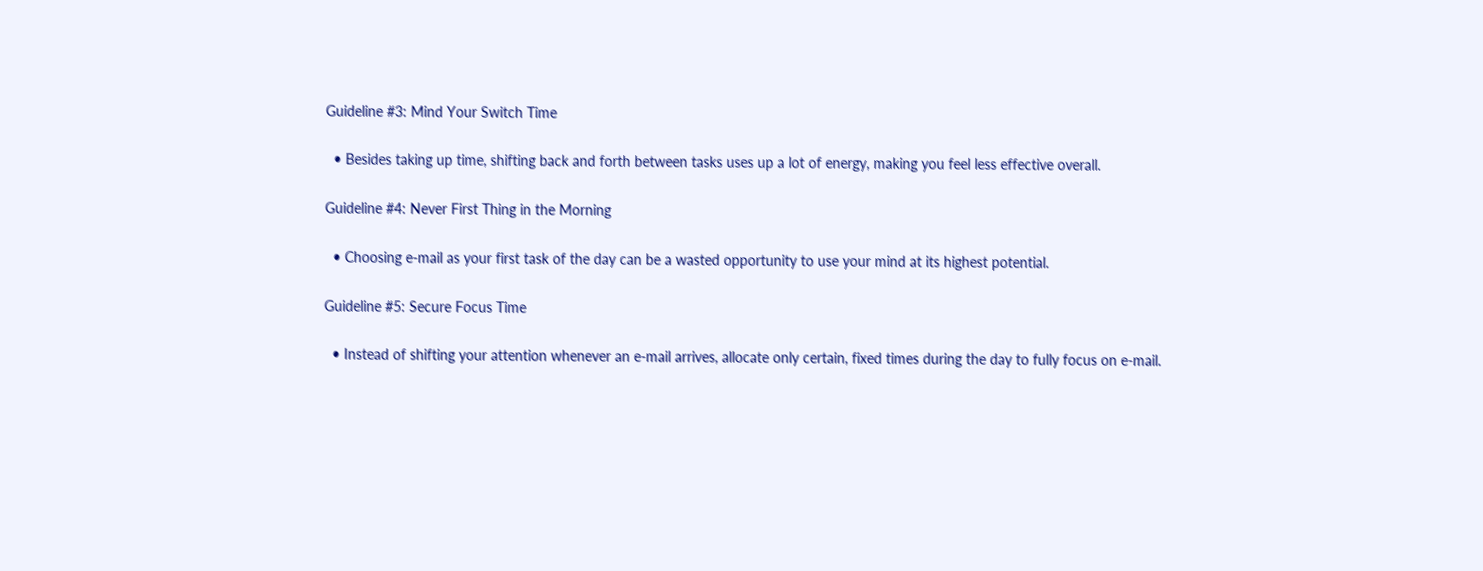Guideline #3: Mind Your Switch Time

  • Besides taking up time, shifting back and forth between tasks uses up a lot of energy, making you feel less effective overall.

Guideline #4: Never First Thing in the Morning

  • Choosing e-mail as your first task of the day can be a wasted opportunity to use your mind at its highest potential.

Guideline #5: Secure Focus Time

  • Instead of shifting your attention whenever an e-mail arrives, allocate only certain, fixed times during the day to fully focus on e-mail.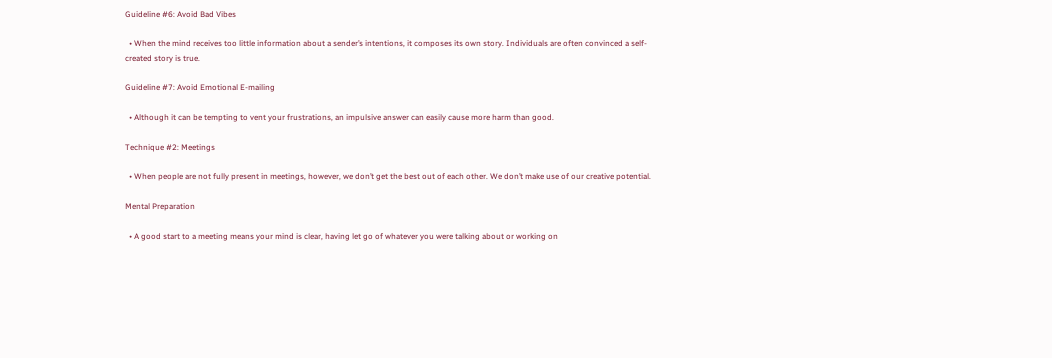Guideline #6: Avoid Bad Vibes

  • When the mind receives too little information about a sender’s intentions, it composes its own story. Individuals are often convinced a self-created story is true.

Guideline #7: Avoid Emotional E-mailing

  • Although it can be tempting to vent your frustrations, an impulsive answer can easily cause more harm than good.

Technique #2: Meetings

  • When people are not fully present in meetings, however, we don’t get the best out of each other. We don’t make use of our creative potential.

Mental Preparation

  • A good start to a meeting means your mind is clear, having let go of whatever you were talking about or working on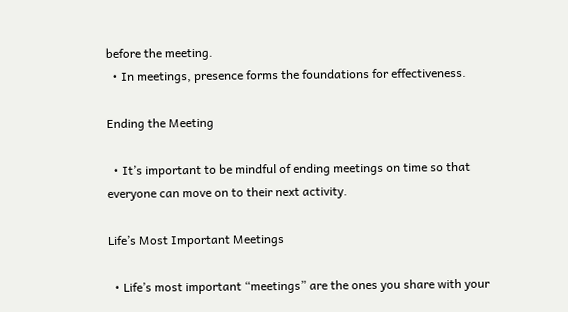before the meeting.
  • In meetings, presence forms the foundations for effectiveness.

Ending the Meeting

  • It’s important to be mindful of ending meetings on time so that everyone can move on to their next activity.

Life’s Most Important Meetings

  • Life’s most important “meetings” are the ones you share with your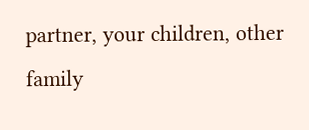partner, your children, other family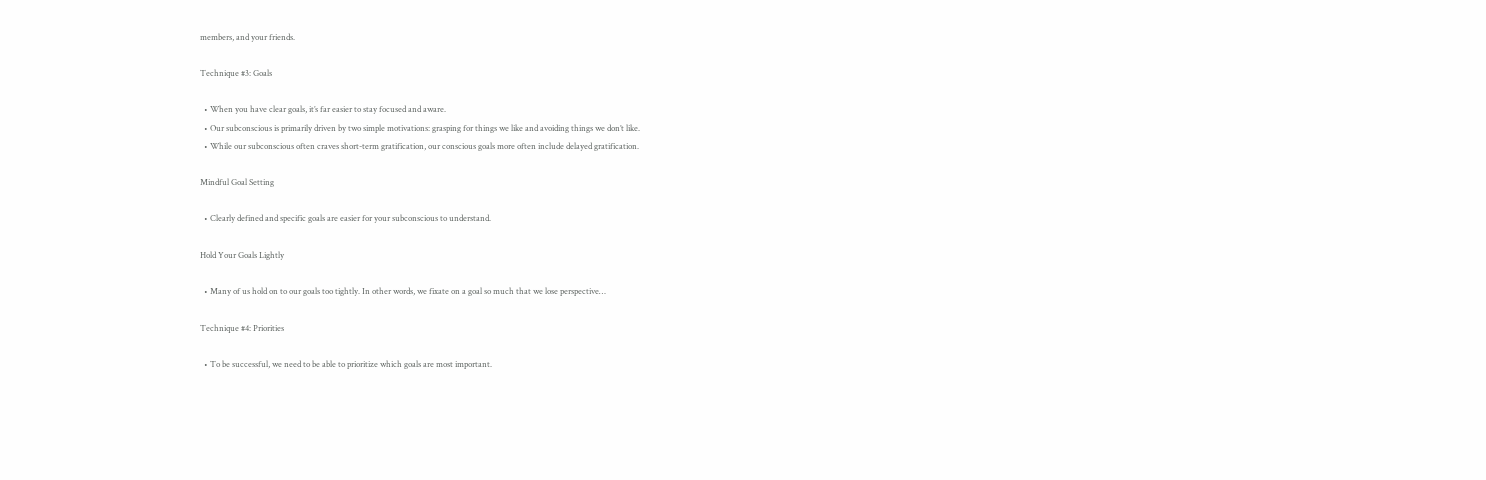members, and your friends.

Technique #3: Goals

  • When you have clear goals, it’s far easier to stay focused and aware.
  • Our subconscious is primarily driven by two simple motivations: grasping for things we like and avoiding things we don’t like.
  • While our subconscious often craves short-term gratification, our conscious goals more often include delayed gratification.

Mindful Goal Setting

  • Clearly defined and specific goals are easier for your subconscious to understand.

Hold Your Goals Lightly

  • Many of us hold on to our goals too tightly. In other words, we fixate on a goal so much that we lose perspective…

Technique #4: Priorities

  • To be successful, we need to be able to prioritize which goals are most important.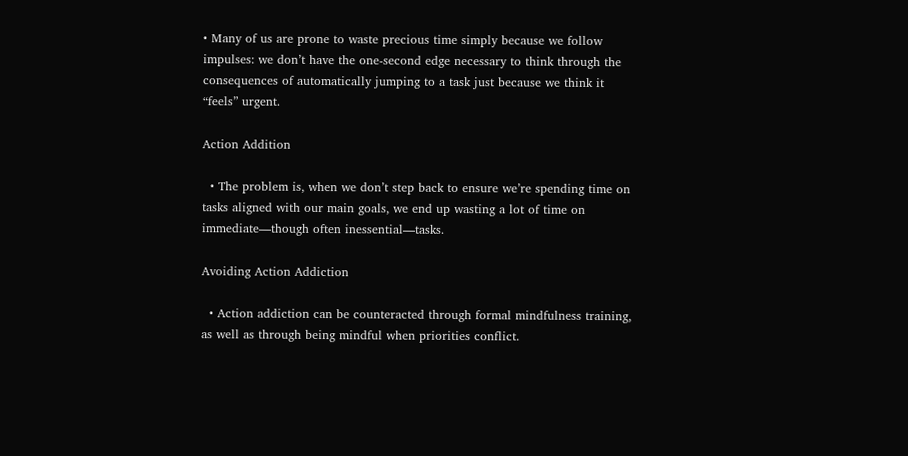• Many of us are prone to waste precious time simply because we follow impulses: we don’t have the one-second edge necessary to think through the consequences of automatically jumping to a task just because we think it “feels” urgent.

Action Addition

  • The problem is, when we don’t step back to ensure we’re spending time on tasks aligned with our main goals, we end up wasting a lot of time on immediate—though often inessential—tasks.

Avoiding Action Addiction

  • Action addiction can be counteracted through formal mindfulness training, as well as through being mindful when priorities conflict.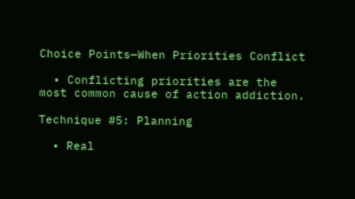Choice Points—When Priorities Conflict

  • Conflicting priorities are the most common cause of action addiction.

Technique #5: Planning

  • Real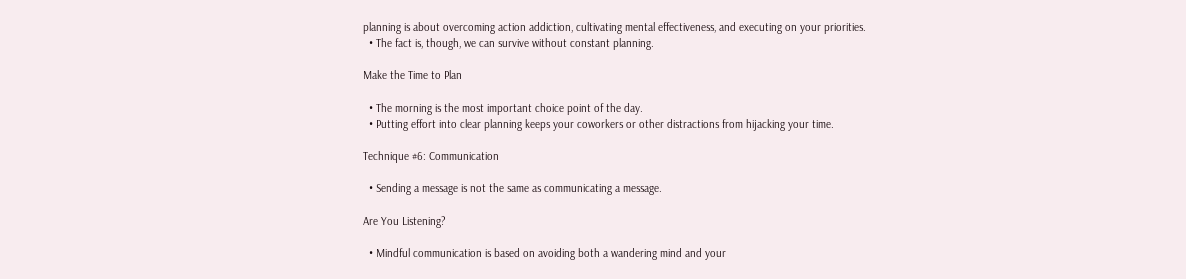planning is about overcoming action addiction, cultivating mental effectiveness, and executing on your priorities.
  • The fact is, though, we can survive without constant planning.

Make the Time to Plan

  • The morning is the most important choice point of the day.
  • Putting effort into clear planning keeps your coworkers or other distractions from hijacking your time.

Technique #6: Communication

  • Sending a message is not the same as communicating a message.

Are You Listening?

  • Mindful communication is based on avoiding both a wandering mind and your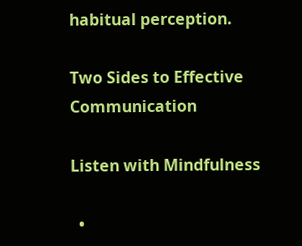habitual perception.

Two Sides to Effective Communication

Listen with Mindfulness

  •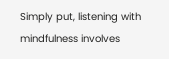Simply put, listening with mindfulness involves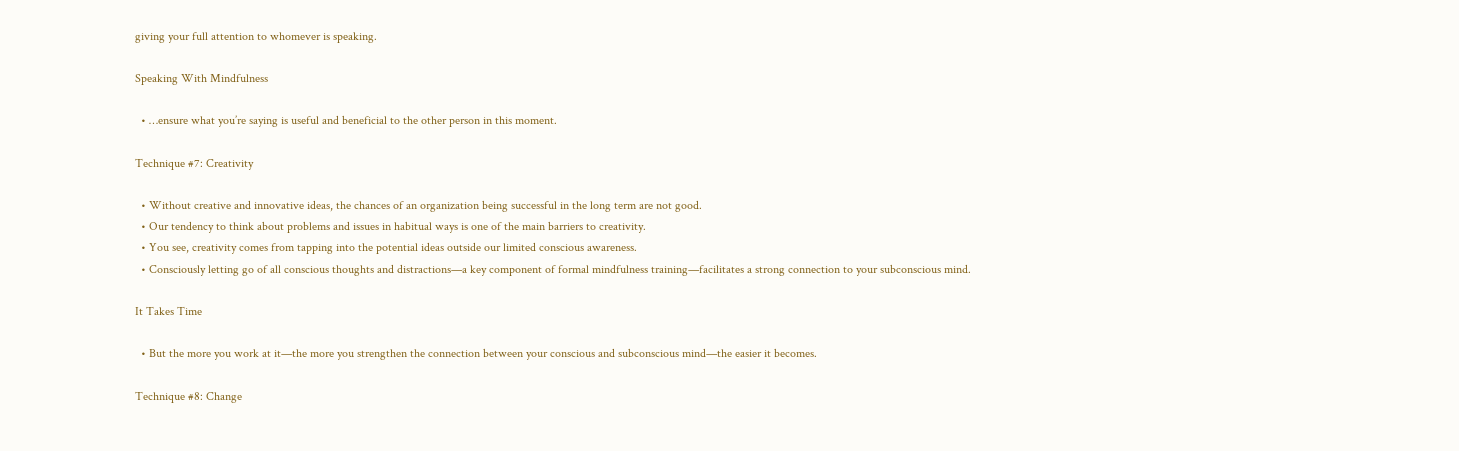giving your full attention to whomever is speaking.

Speaking With Mindfulness

  • …ensure what you’re saying is useful and beneficial to the other person in this moment.

Technique #7: Creativity

  • Without creative and innovative ideas, the chances of an organization being successful in the long term are not good.
  • Our tendency to think about problems and issues in habitual ways is one of the main barriers to creativity.
  • You see, creativity comes from tapping into the potential ideas outside our limited conscious awareness.
  • Consciously letting go of all conscious thoughts and distractions—a key component of formal mindfulness training—facilitates a strong connection to your subconscious mind.

It Takes Time

  • But the more you work at it—the more you strengthen the connection between your conscious and subconscious mind—the easier it becomes.

Technique #8: Change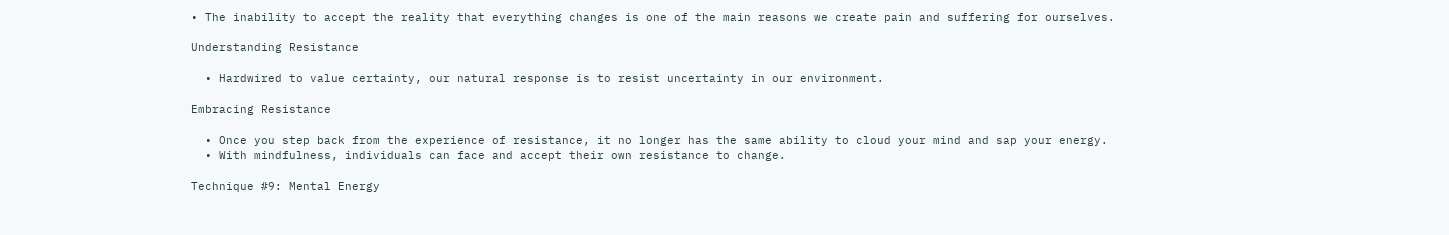• The inability to accept the reality that everything changes is one of the main reasons we create pain and suffering for ourselves.

Understanding Resistance

  • Hardwired to value certainty, our natural response is to resist uncertainty in our environment.

Embracing Resistance

  • Once you step back from the experience of resistance, it no longer has the same ability to cloud your mind and sap your energy.
  • With mindfulness, individuals can face and accept their own resistance to change.

Technique #9: Mental Energy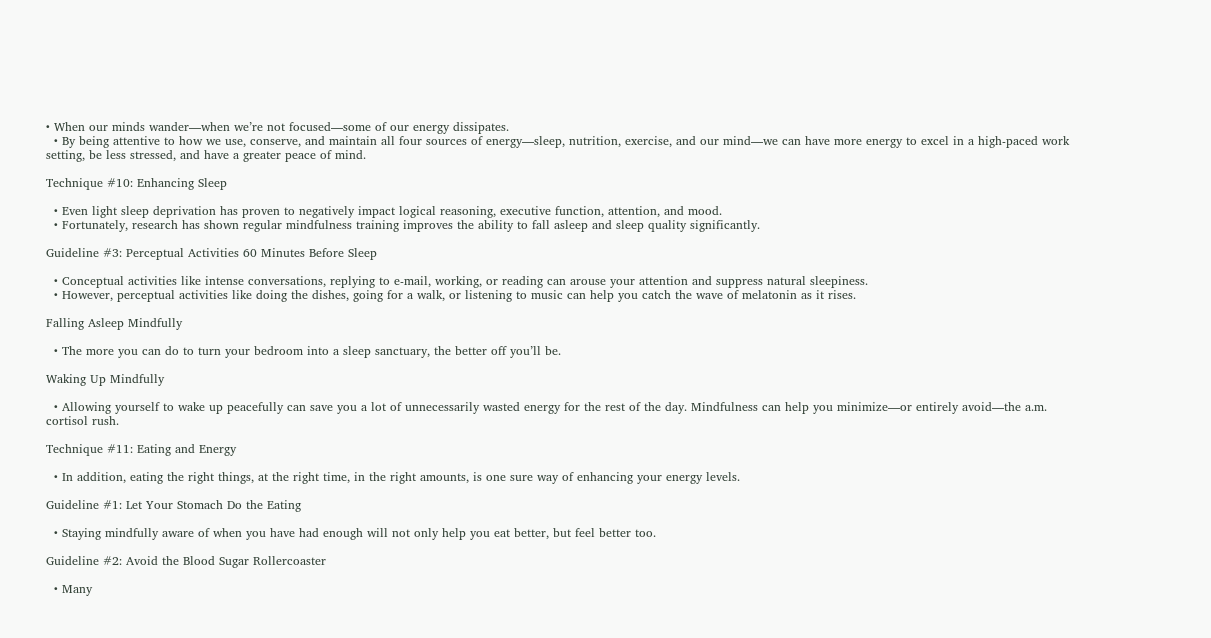• When our minds wander—when we’re not focused—some of our energy dissipates.
  • By being attentive to how we use, conserve, and maintain all four sources of energy—sleep, nutrition, exercise, and our mind—we can have more energy to excel in a high-paced work setting, be less stressed, and have a greater peace of mind.

Technique #10: Enhancing Sleep

  • Even light sleep deprivation has proven to negatively impact logical reasoning, executive function, attention, and mood.
  • Fortunately, research has shown regular mindfulness training improves the ability to fall asleep and sleep quality significantly.

Guideline #3: Perceptual Activities 60 Minutes Before Sleep

  • Conceptual activities like intense conversations, replying to e-mail, working, or reading can arouse your attention and suppress natural sleepiness.
  • However, perceptual activities like doing the dishes, going for a walk, or listening to music can help you catch the wave of melatonin as it rises.

Falling Asleep Mindfully

  • The more you can do to turn your bedroom into a sleep sanctuary, the better off you’ll be.

Waking Up Mindfully

  • Allowing yourself to wake up peacefully can save you a lot of unnecessarily wasted energy for the rest of the day. Mindfulness can help you minimize—or entirely avoid—the a.m. cortisol rush.

Technique #11: Eating and Energy

  • In addition, eating the right things, at the right time, in the right amounts, is one sure way of enhancing your energy levels.

Guideline #1: Let Your Stomach Do the Eating

  • Staying mindfully aware of when you have had enough will not only help you eat better, but feel better too.

Guideline #2: Avoid the Blood Sugar Rollercoaster

  • Many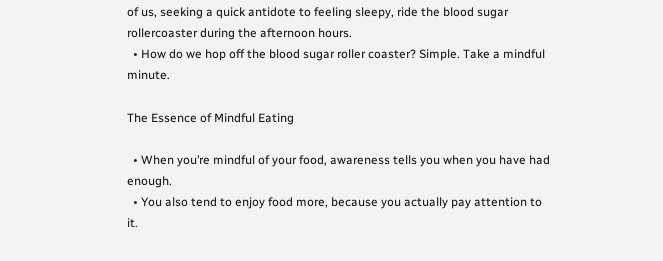of us, seeking a quick antidote to feeling sleepy, ride the blood sugar rollercoaster during the afternoon hours.
  • How do we hop off the blood sugar roller coaster? Simple. Take a mindful minute.

The Essence of Mindful Eating

  • When you’re mindful of your food, awareness tells you when you have had enough.
  • You also tend to enjoy food more, because you actually pay attention to it.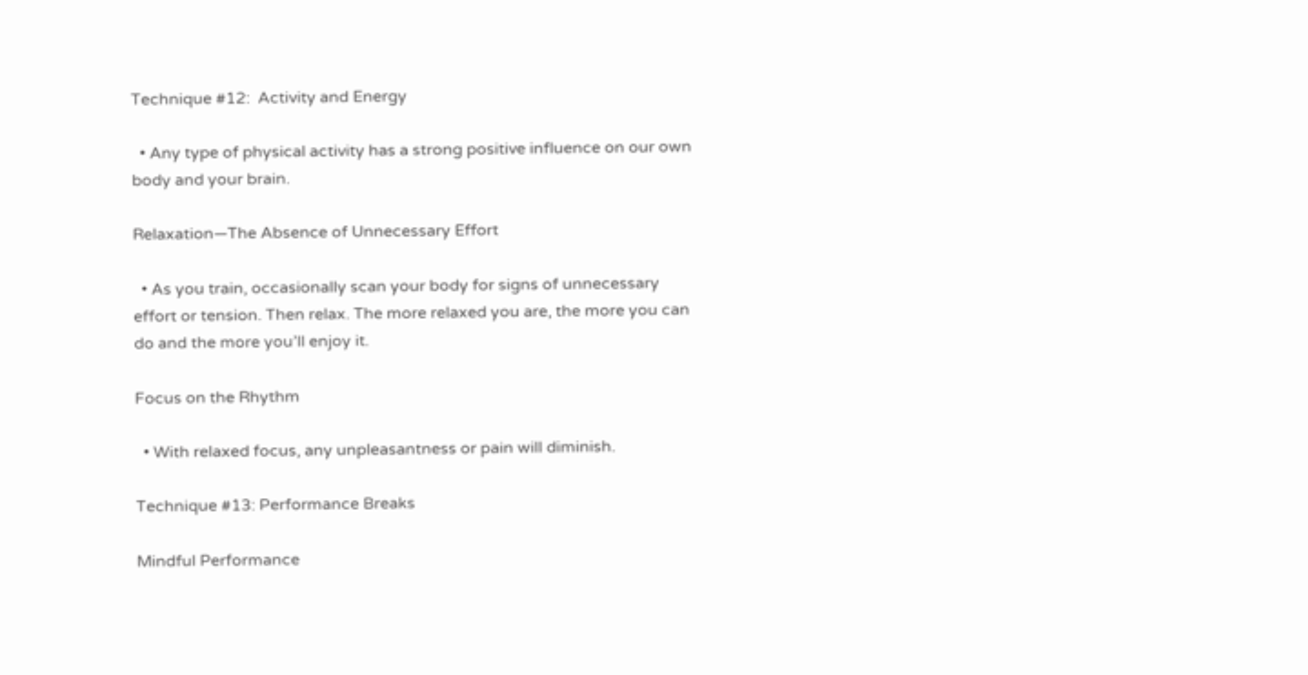Technique #12:  Activity and Energy

  • Any type of physical activity has a strong positive influence on our own body and your brain.

Relaxation—The Absence of Unnecessary Effort

  • As you train, occasionally scan your body for signs of unnecessary effort or tension. Then relax. The more relaxed you are, the more you can do and the more you’ll enjoy it.

Focus on the Rhythm

  • With relaxed focus, any unpleasantness or pain will diminish.

Technique #13: Performance Breaks

Mindful Performance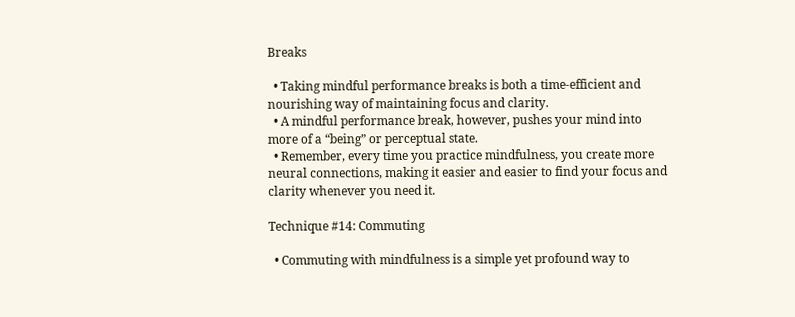Breaks

  • Taking mindful performance breaks is both a time-efficient and nourishing way of maintaining focus and clarity.
  • A mindful performance break, however, pushes your mind into more of a “being” or perceptual state.
  • Remember, every time you practice mindfulness, you create more neural connections, making it easier and easier to find your focus and clarity whenever you need it.

Technique #14: Commuting

  • Commuting with mindfulness is a simple yet profound way to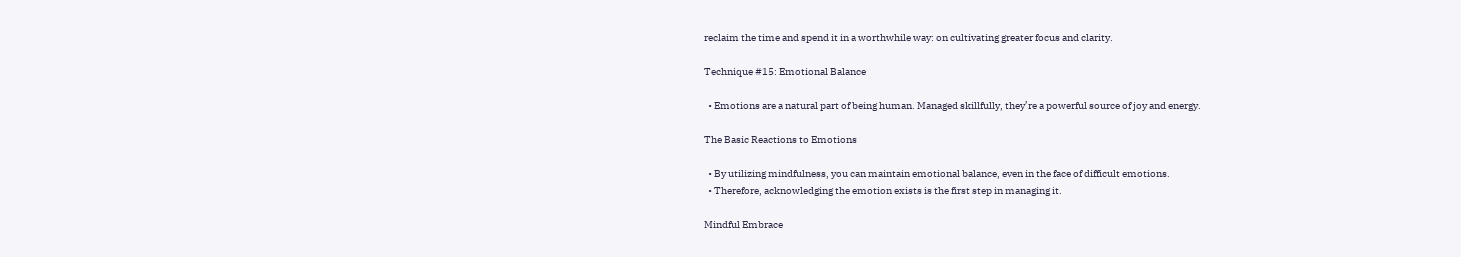reclaim the time and spend it in a worthwhile way: on cultivating greater focus and clarity.

Technique #15: Emotional Balance

  • Emotions are a natural part of being human. Managed skillfully, they’re a powerful source of joy and energy.

The Basic Reactions to Emotions

  • By utilizing mindfulness, you can maintain emotional balance, even in the face of difficult emotions.
  • Therefore, acknowledging the emotion exists is the first step in managing it.

Mindful Embrace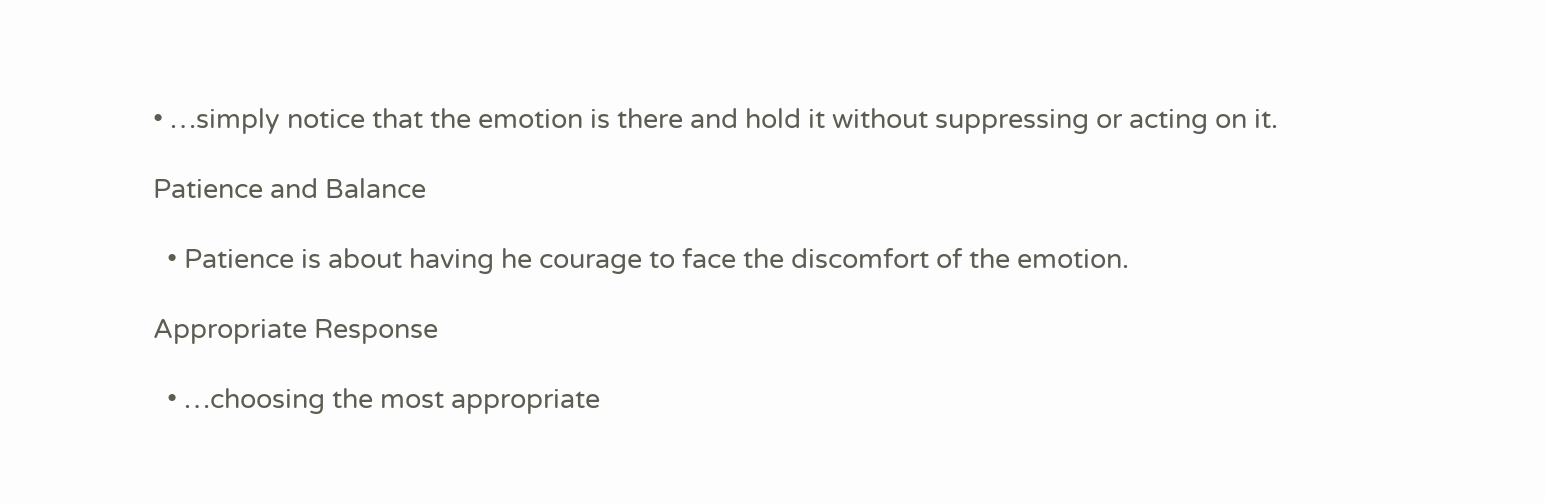• …simply notice that the emotion is there and hold it without suppressing or acting on it.

Patience and Balance

  • Patience is about having he courage to face the discomfort of the emotion.

Appropriate Response

  • …choosing the most appropriate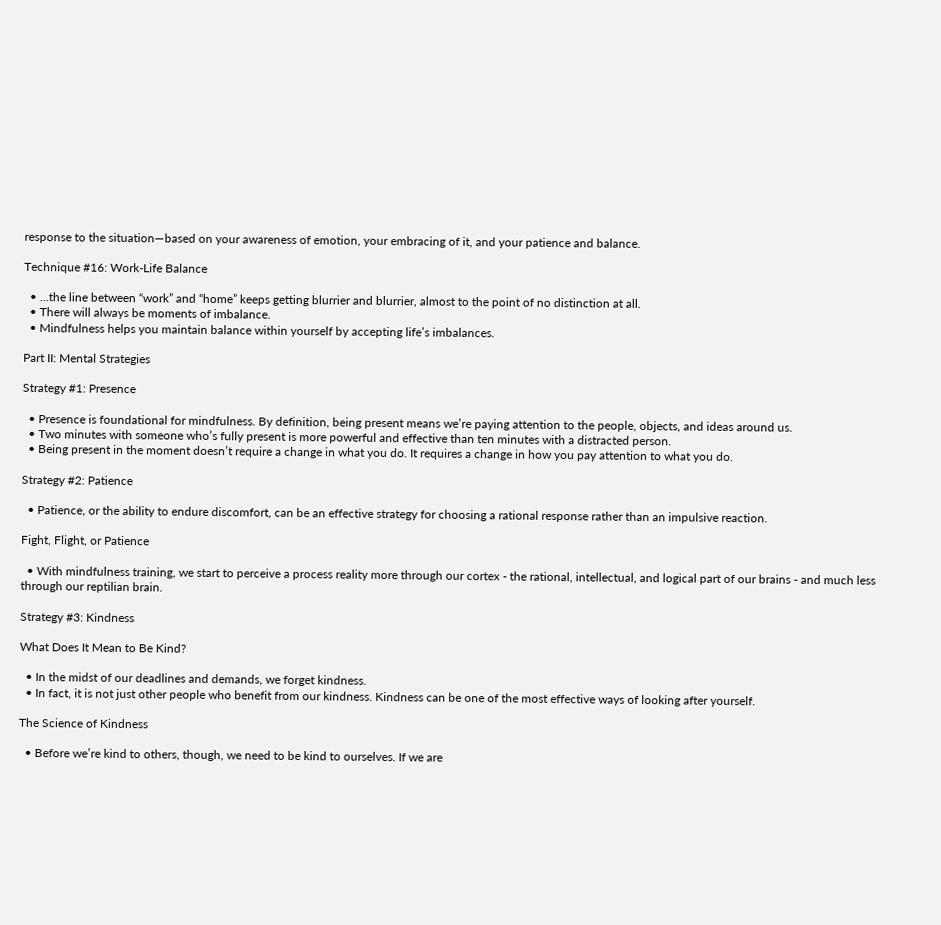response to the situation—based on your awareness of emotion, your embracing of it, and your patience and balance.

Technique #16: Work-Life Balance

  • …the line between “work” and “home” keeps getting blurrier and blurrier, almost to the point of no distinction at all.
  • There will always be moments of imbalance.
  • Mindfulness helps you maintain balance within yourself by accepting life’s imbalances.

Part II: Mental Strategies

Strategy #1: Presence

  • Presence is foundational for mindfulness. By definition, being present means we’re paying attention to the people, objects, and ideas around us.
  • Two minutes with someone who’s fully present is more powerful and effective than ten minutes with a distracted person.
  • Being present in the moment doesn’t require a change in what you do. It requires a change in how you pay attention to what you do.

Strategy #2: Patience

  • Patience, or the ability to endure discomfort, can be an effective strategy for choosing a rational response rather than an impulsive reaction.

Fight, Flight, or Patience

  • With mindfulness training, we start to perceive a process reality more through our cortex - the rational, intellectual, and logical part of our brains - and much less through our reptilian brain.

Strategy #3: Kindness

What Does It Mean to Be Kind?

  • In the midst of our deadlines and demands, we forget kindness.
  • In fact, it is not just other people who benefit from our kindness. Kindness can be one of the most effective ways of looking after yourself.

The Science of Kindness

  • Before we’re kind to others, though, we need to be kind to ourselves. If we are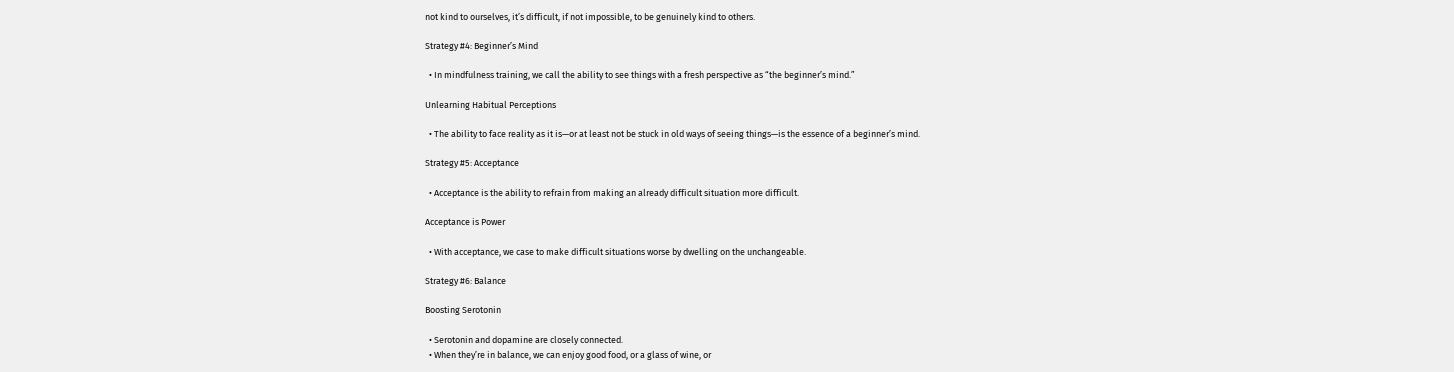not kind to ourselves, it’s difficult, if not impossible, to be genuinely kind to others.

Strategy #4: Beginner’s Mind

  • In mindfulness training, we call the ability to see things with a fresh perspective as “the beginner’s mind.”

Unlearning Habitual Perceptions

  • The ability to face reality as it is—or at least not be stuck in old ways of seeing things—is the essence of a beginner’s mind.

Strategy #5: Acceptance

  • Acceptance is the ability to refrain from making an already difficult situation more difficult.

Acceptance is Power

  • With acceptance, we case to make difficult situations worse by dwelling on the unchangeable.

Strategy #6: Balance

Boosting Serotonin

  • Serotonin and dopamine are closely connected.
  • When they’re in balance, we can enjoy good food, or a glass of wine, or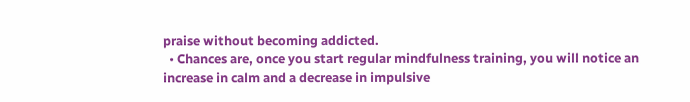praise without becoming addicted.
  • Chances are, once you start regular mindfulness training, you will notice an increase in calm and a decrease in impulsive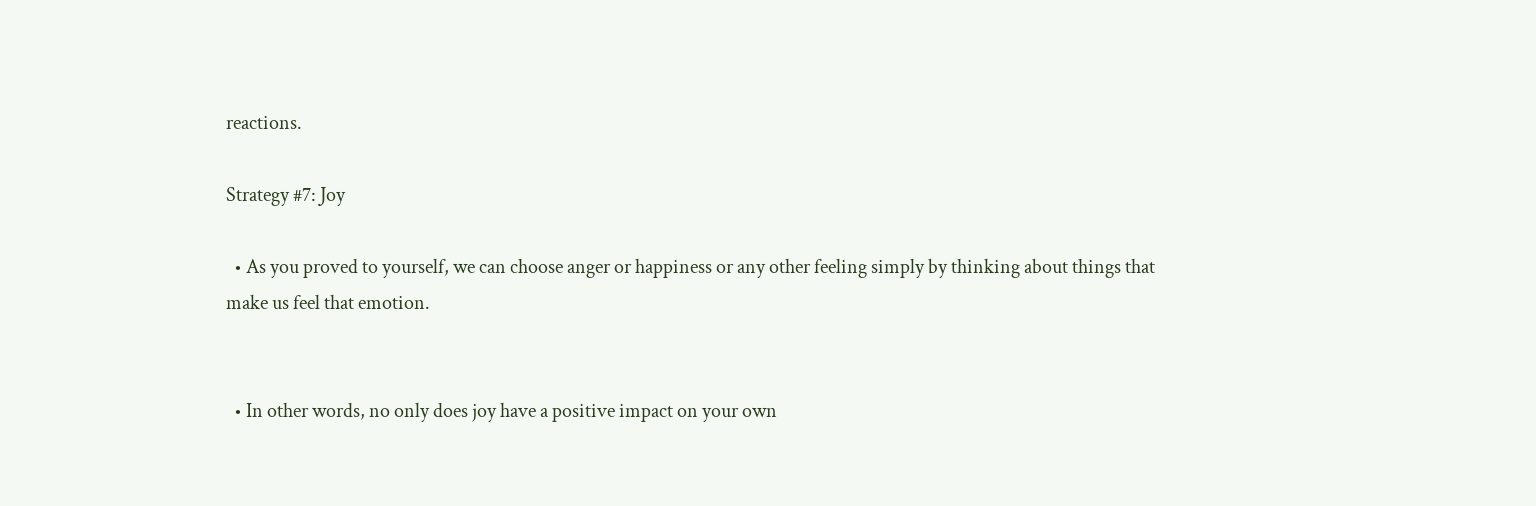reactions.

Strategy #7: Joy

  • As you proved to yourself, we can choose anger or happiness or any other feeling simply by thinking about things that make us feel that emotion.


  • In other words, no only does joy have a positive impact on your own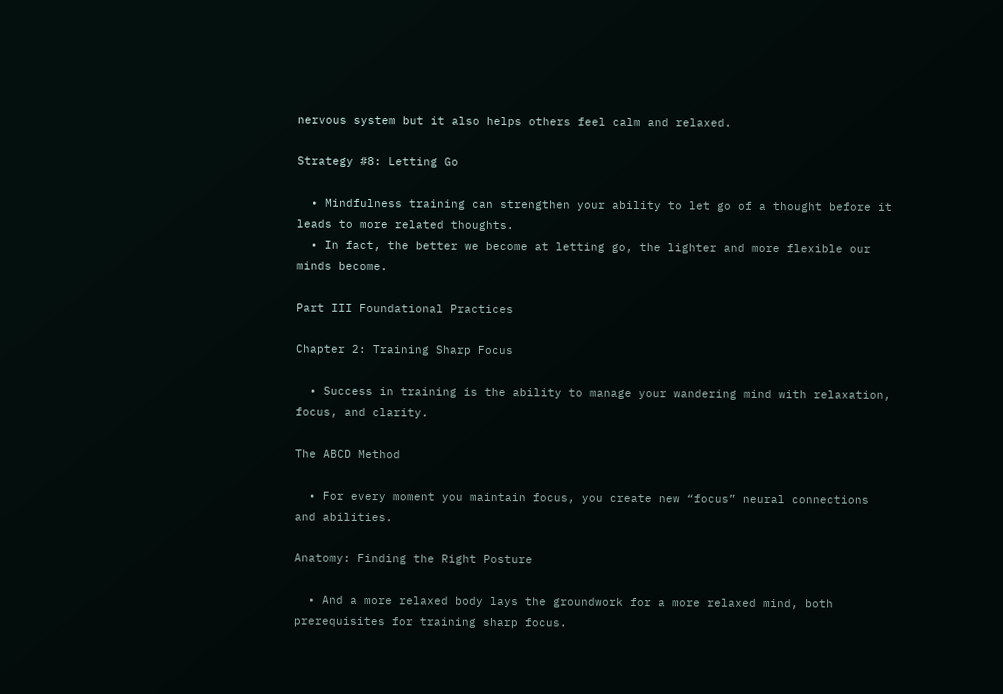nervous system but it also helps others feel calm and relaxed.

Strategy #8: Letting Go

  • Mindfulness training can strengthen your ability to let go of a thought before it leads to more related thoughts.
  • In fact, the better we become at letting go, the lighter and more flexible our minds become.

Part III Foundational Practices

Chapter 2: Training Sharp Focus

  • Success in training is the ability to manage your wandering mind with relaxation, focus, and clarity.

The ABCD Method

  • For every moment you maintain focus, you create new “focus” neural connections and abilities.

Anatomy: Finding the Right Posture

  • And a more relaxed body lays the groundwork for a more relaxed mind, both prerequisites for training sharp focus.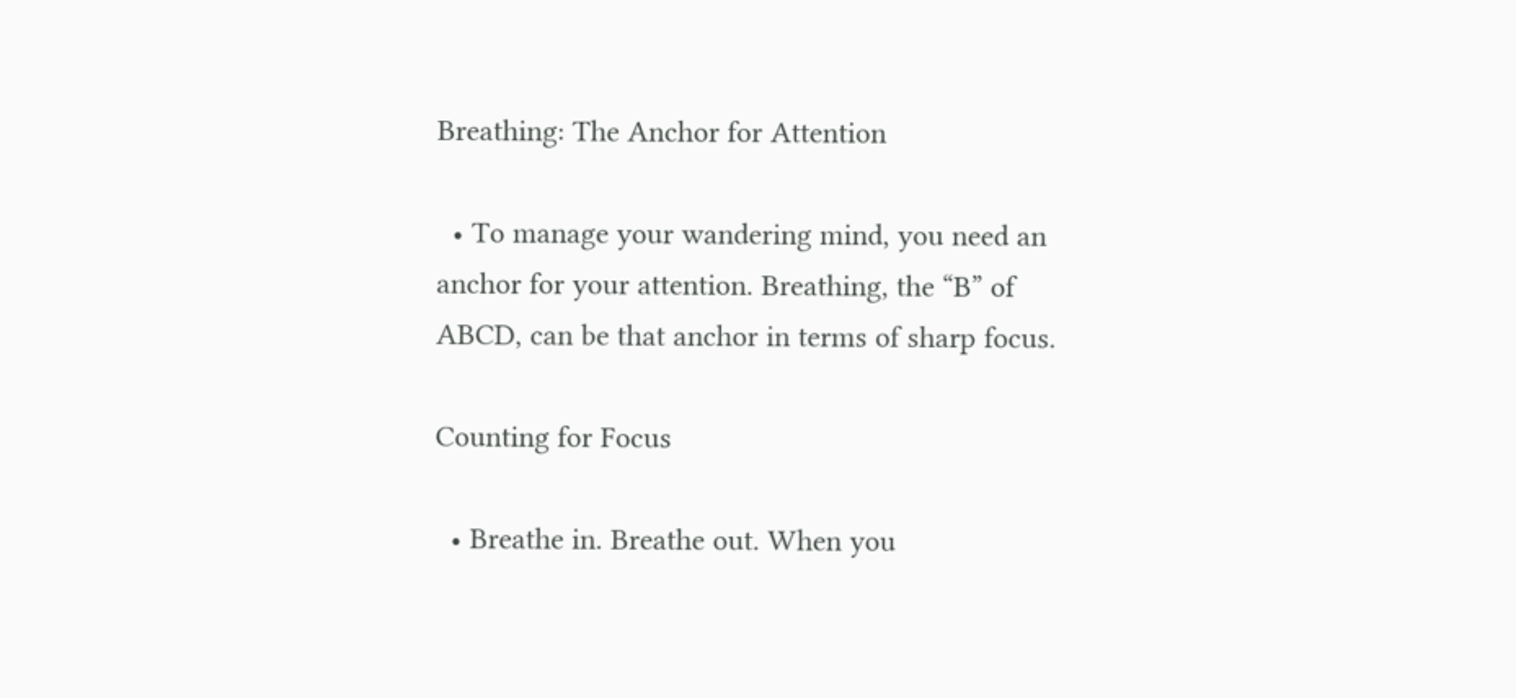Breathing: The Anchor for Attention

  • To manage your wandering mind, you need an anchor for your attention. Breathing, the “B” of ABCD, can be that anchor in terms of sharp focus.

Counting for Focus

  • Breathe in. Breathe out. When you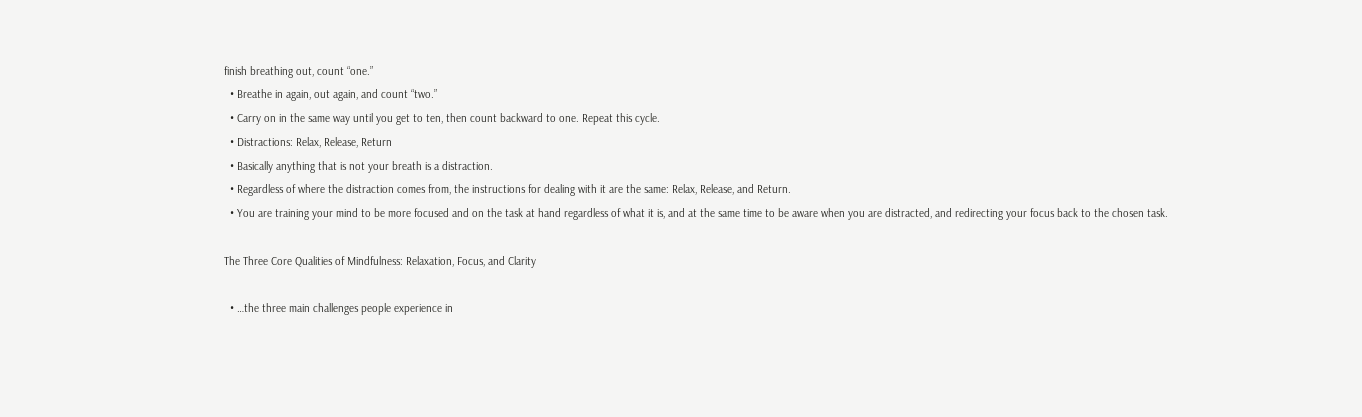finish breathing out, count “one.”
  • Breathe in again, out again, and count “two.”
  • Carry on in the same way until you get to ten, then count backward to one. Repeat this cycle.
  • Distractions: Relax, Release, Return
  • Basically anything that is not your breath is a distraction.
  • Regardless of where the distraction comes from, the instructions for dealing with it are the same: Relax, Release, and Return.
  • You are training your mind to be more focused and on the task at hand regardless of what it is, and at the same time to be aware when you are distracted, and redirecting your focus back to the chosen task.

The Three Core Qualities of Mindfulness: Relaxation, Focus, and Clarity

  • …the three main challenges people experience in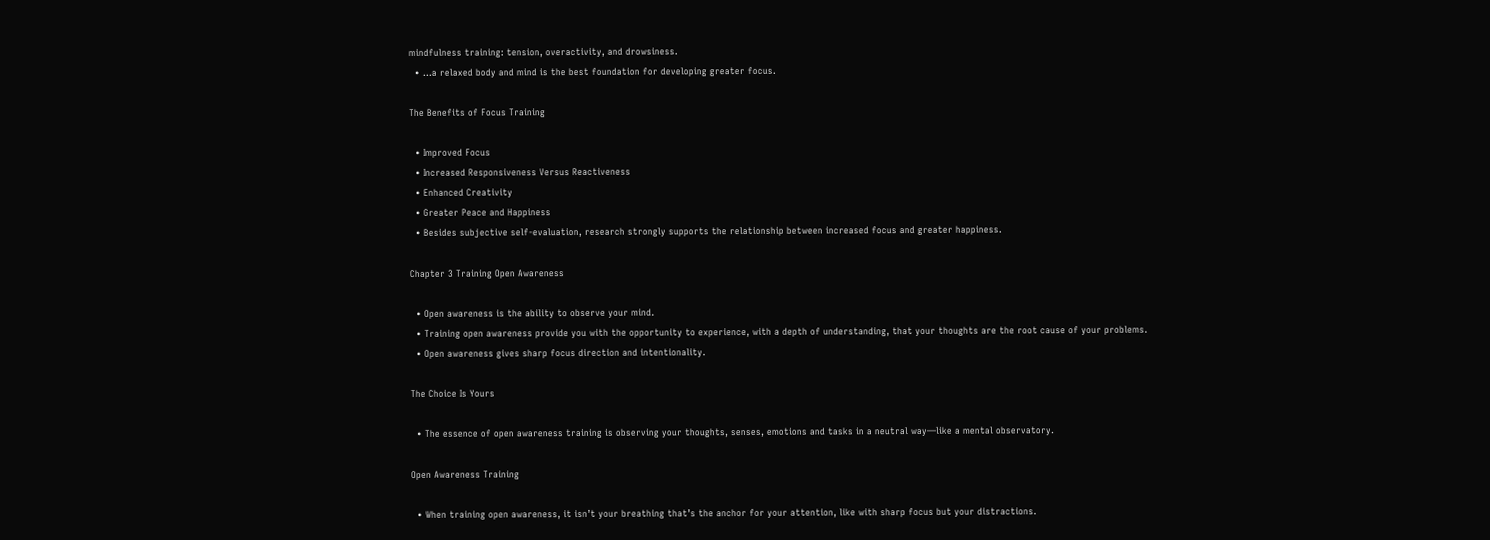mindfulness training: tension, overactivity, and drowsiness.
  • …a relaxed body and mind is the best foundation for developing greater focus.

The Benefits of Focus Training

  • Improved Focus
  • Increased Responsiveness Versus Reactiveness
  • Enhanced Creativity
  • Greater Peace and Happiness
  • Besides subjective self-evaluation, research strongly supports the relationship between increased focus and greater happiness.

Chapter 3 Training Open Awareness

  • Open awareness is the ability to observe your mind.
  • Training open awareness provide you with the opportunity to experience, with a depth of understanding, that your thoughts are the root cause of your problems.
  • Open awareness gives sharp focus direction and intentionality.

The Choice Is Yours

  • The essence of open awareness training is observing your thoughts, senses, emotions and tasks in a neutral way—like a mental observatory.

Open Awareness Training

  • When training open awareness, it isn’t your breathing that’s the anchor for your attention, like with sharp focus but your distractions.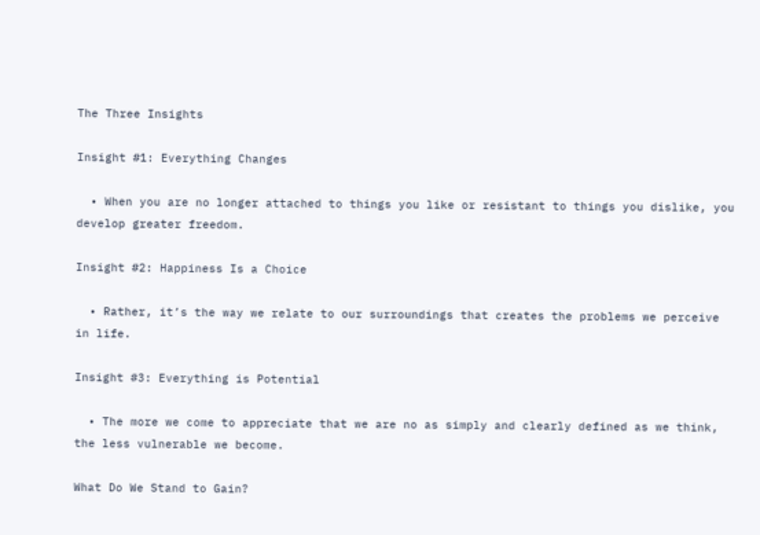The Three Insights

Insight #1: Everything Changes

  • When you are no longer attached to things you like or resistant to things you dislike, you develop greater freedom.

Insight #2: Happiness Is a Choice

  • Rather, it’s the way we relate to our surroundings that creates the problems we perceive in life.

Insight #3: Everything is Potential

  • The more we come to appreciate that we are no as simply and clearly defined as we think, the less vulnerable we become.

What Do We Stand to Gain?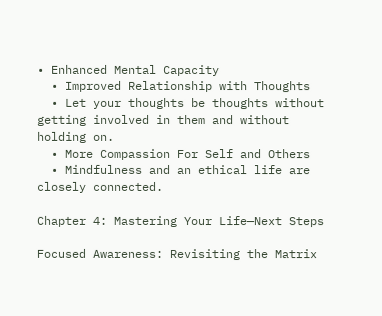• Enhanced Mental Capacity
  • Improved Relationship with Thoughts
  • Let your thoughts be thoughts without getting involved in them and without holding on.
  • More Compassion For Self and Others
  • Mindfulness and an ethical life are closely connected.

Chapter 4: Mastering Your Life—Next Steps

Focused Awareness: Revisiting the Matrix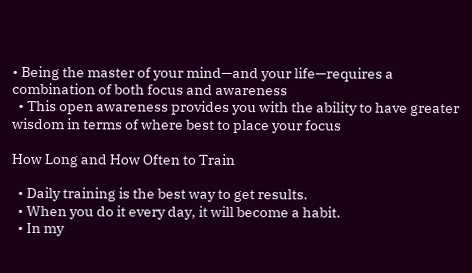• Being the master of your mind—and your life—requires a combination of both focus and awareness
  • This open awareness provides you with the ability to have greater wisdom in terms of where best to place your focus

How Long and How Often to Train

  • Daily training is the best way to get results.
  • When you do it every day, it will become a habit.
  • In my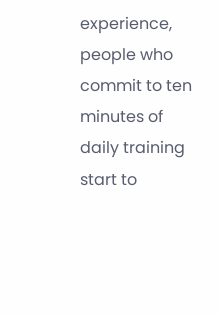experience, people who commit to ten minutes of daily training start to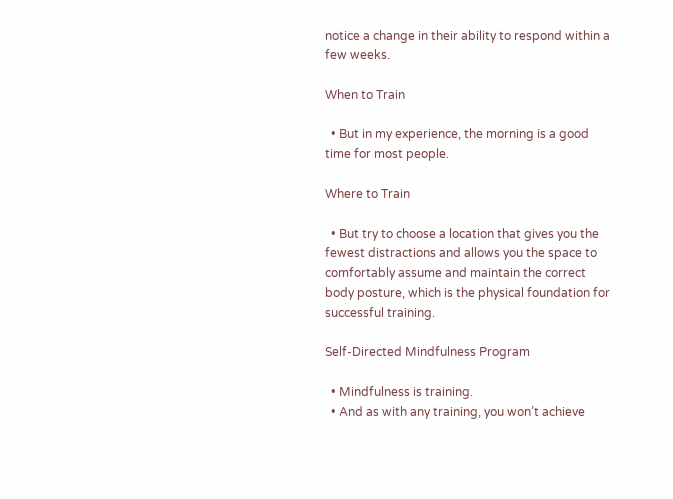notice a change in their ability to respond within a few weeks.

When to Train

  • But in my experience, the morning is a good time for most people.

Where to Train

  • But try to choose a location that gives you the fewest distractions and allows you the space to comfortably assume and maintain the correct body posture, which is the physical foundation for successful training.

Self-Directed Mindfulness Program

  • Mindfulness is training.
  • And as with any training, you won’t achieve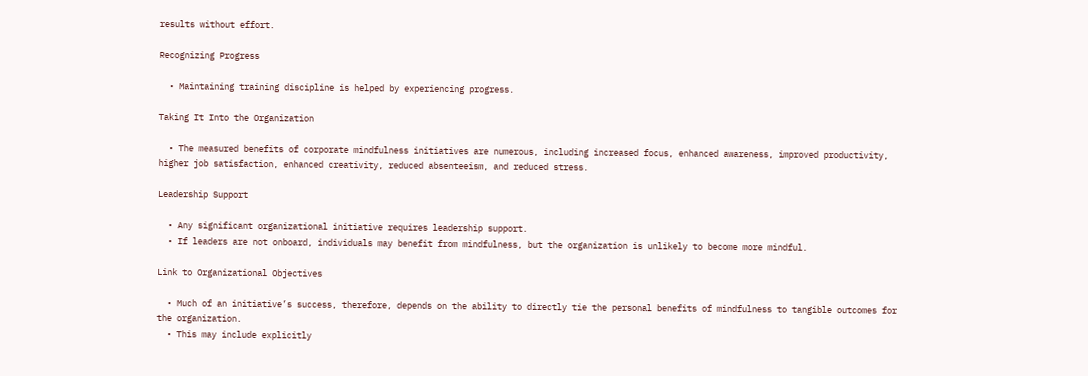results without effort.

Recognizing Progress

  • Maintaining training discipline is helped by experiencing progress.

Taking It Into the Organization

  • The measured benefits of corporate mindfulness initiatives are numerous, including increased focus, enhanced awareness, improved productivity, higher job satisfaction, enhanced creativity, reduced absenteeism, and reduced stress.

Leadership Support

  • Any significant organizational initiative requires leadership support.
  • If leaders are not onboard, individuals may benefit from mindfulness, but the organization is unlikely to become more mindful.

Link to Organizational Objectives

  • Much of an initiative’s success, therefore, depends on the ability to directly tie the personal benefits of mindfulness to tangible outcomes for the organization.
  • This may include explicitly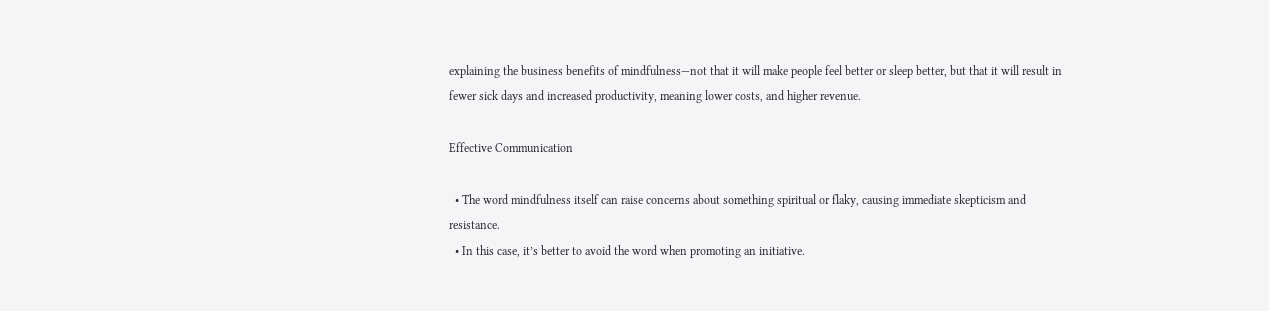explaining the business benefits of mindfulness—not that it will make people feel better or sleep better, but that it will result in fewer sick days and increased productivity, meaning lower costs, and higher revenue.

Effective Communication

  • The word mindfulness itself can raise concerns about something spiritual or flaky, causing immediate skepticism and resistance.
  • In this case, it’s better to avoid the word when promoting an initiative.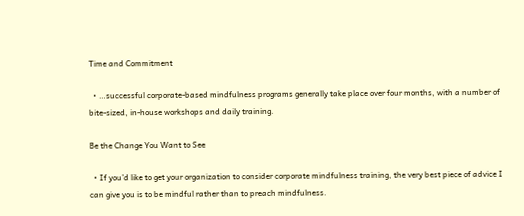Time and Commitment

  • …successful corporate-based mindfulness programs generally take place over four months, with a number of bite-sized, in-house workshops and daily training.

Be the Change You Want to See

  • If you’d like to get your organization to consider corporate mindfulness training, the very best piece of advice I can give you is to be mindful rather than to preach mindfulness.